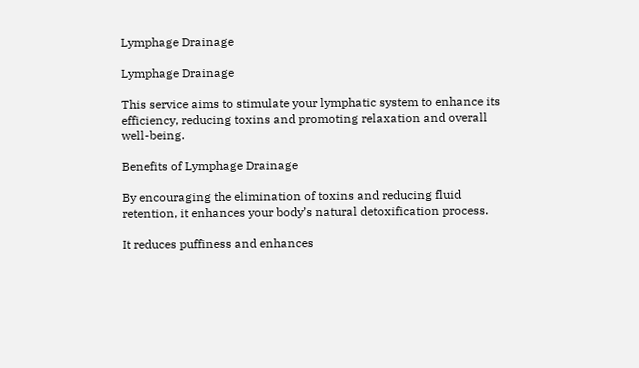Lymphage Drainage

Lymphage Drainage

This service aims to stimulate your lymphatic system to enhance its efficiency, reducing toxins and promoting relaxation and overall well-being.

Benefits of Lymphage Drainage

By encouraging the elimination of toxins and reducing fluid retention, it enhances your body’s natural detoxification process.

It reduces puffiness and enhances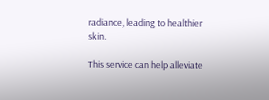radiance, leading to healthier skin.

This service can help alleviate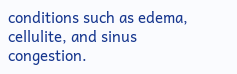conditions such as edema, cellulite, and sinus congestion.